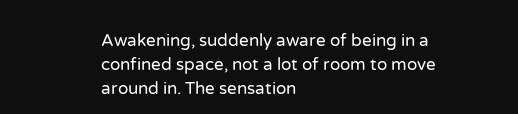Awakening, suddenly aware of being in a confined space, not a lot of room to move around in. The sensation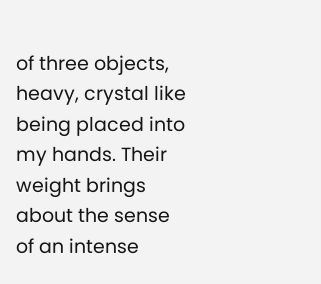of three objects, heavy, crystal like being placed into my hands. Their weight brings about the sense of an intense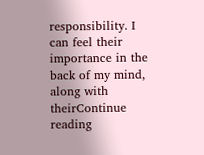responsibility. I can feel their importance in the back of my mind, along with theirContinue reading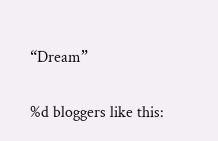“Dream”

%d bloggers like this: